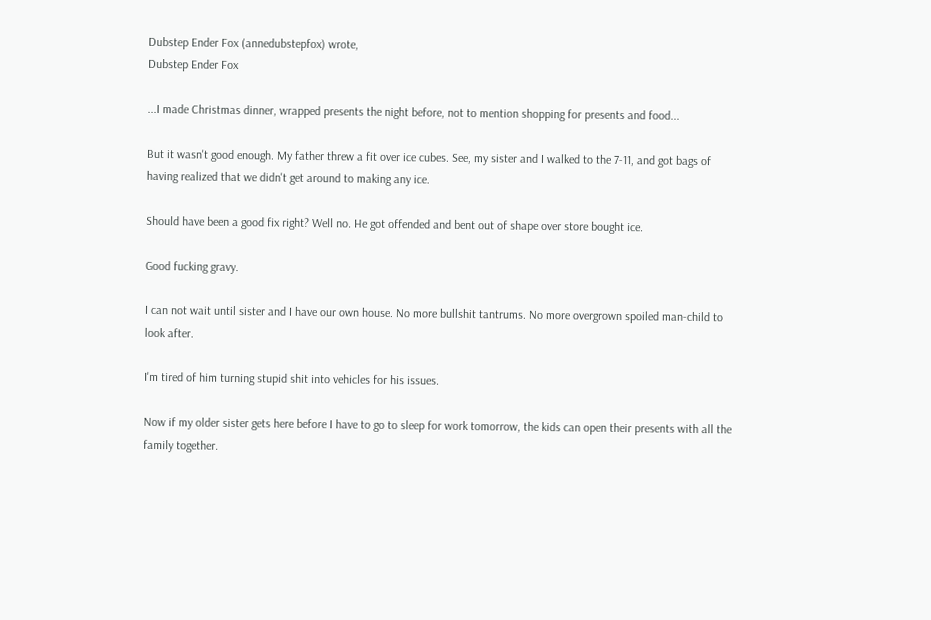Dubstep Ender Fox (annedubstepfox) wrote,
Dubstep Ender Fox

...I made Christmas dinner, wrapped presents the night before, not to mention shopping for presents and food...

But it wasn't good enough. My father threw a fit over ice cubes. See, my sister and I walked to the 7-11, and got bags of having realized that we didn't get around to making any ice.

Should have been a good fix right? Well no. He got offended and bent out of shape over store bought ice.

Good fucking gravy.

I can not wait until sister and I have our own house. No more bullshit tantrums. No more overgrown spoiled man-child to look after.

I'm tired of him turning stupid shit into vehicles for his issues.

Now if my older sister gets here before I have to go to sleep for work tomorrow, the kids can open their presents with all the family together.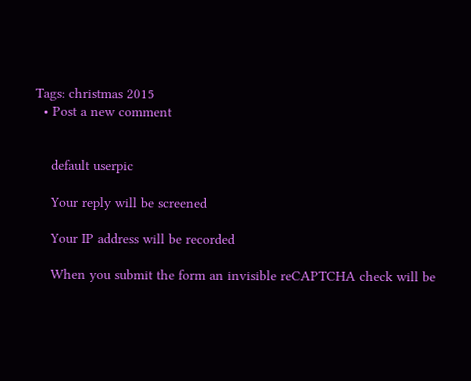Tags: christmas 2015
  • Post a new comment


    default userpic

    Your reply will be screened

    Your IP address will be recorded

    When you submit the form an invisible reCAPTCHA check will be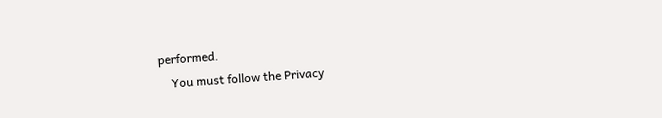performed.
    You must follow the Privacy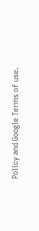Policy and Google Terms of use.